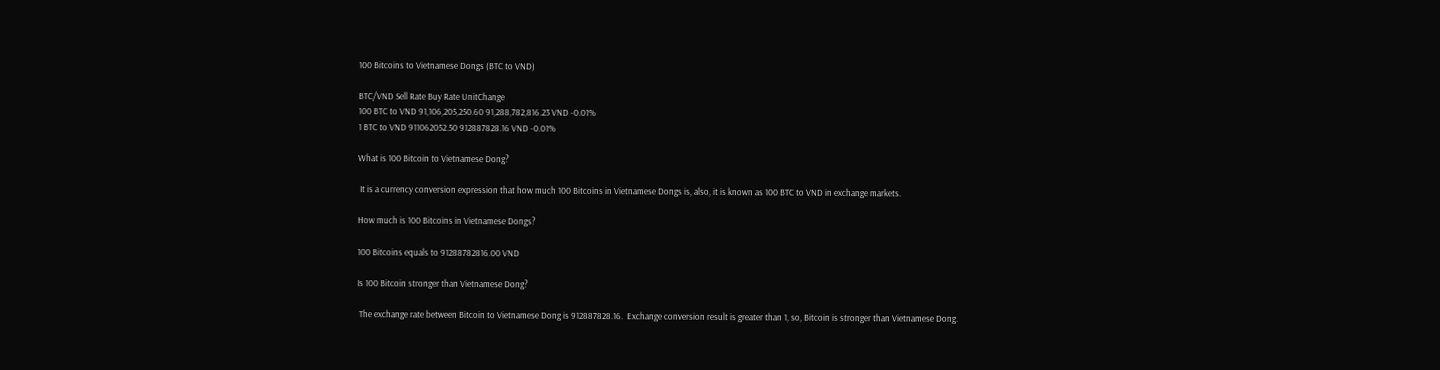100 Bitcoins to Vietnamese Dongs (BTC to VND)

BTC/VND Sell Rate Buy Rate UnitChange
100 BTC to VND 91,106,205,250.60 91,288,782,816.23 VND -0.01%
1 BTC to VND 911062052.50 912887828.16 VND -0.01%

What is 100 Bitcoin to Vietnamese Dong?

 It is a currency conversion expression that how much 100 Bitcoins in Vietnamese Dongs is, also, it is known as 100 BTC to VND in exchange markets.

How much is 100 Bitcoins in Vietnamese Dongs?

100 Bitcoins equals to 91288782816.00 VND

Is 100 Bitcoin stronger than Vietnamese Dong?

 The exchange rate between Bitcoin to Vietnamese Dong is 912887828.16.  Exchange conversion result is greater than 1, so, Bitcoin is stronger than Vietnamese Dong.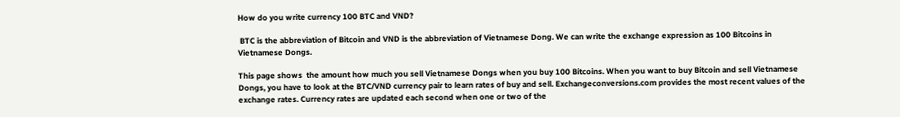How do you write currency 100 BTC and VND?

 BTC is the abbreviation of Bitcoin and VND is the abbreviation of Vietnamese Dong. We can write the exchange expression as 100 Bitcoins in Vietnamese Dongs.

This page shows  the amount how much you sell Vietnamese Dongs when you buy 100 Bitcoins. When you want to buy Bitcoin and sell Vietnamese Dongs, you have to look at the BTC/VND currency pair to learn rates of buy and sell. Exchangeconversions.com provides the most recent values of the exchange rates. Currency rates are updated each second when one or two of the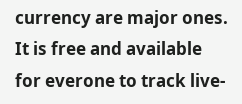currency are major ones. It is free and available for everone to track live-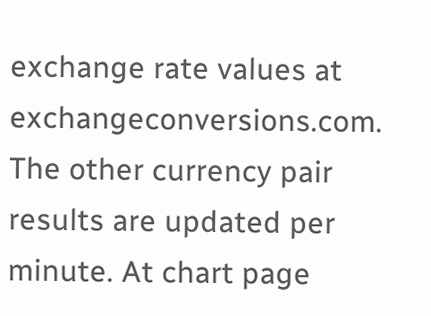exchange rate values at exchangeconversions.com. The other currency pair results are updated per minute. At chart page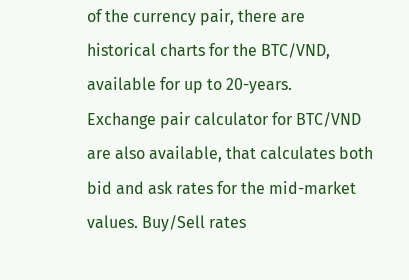of the currency pair, there are historical charts for the BTC/VND, available for up to 20-years.
Exchange pair calculator for BTC/VND are also available, that calculates both bid and ask rates for the mid-market values. Buy/Sell rates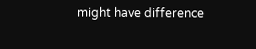might have difference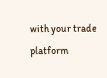with your trade platform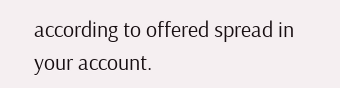according to offered spread in your account.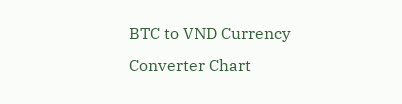BTC to VND Currency Converter Chart